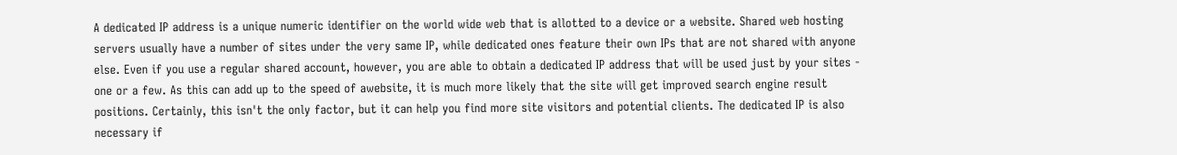A dedicated IP address is a unique numeric identifier on the world wide web that is allotted to a device or a website. Shared web hosting servers usually have a number of sites under the very same IP, while dedicated ones feature their own IPs that are not shared with anyone else. Even if you use a regular shared account, however, you are able to obtain a dedicated IP address that will be used just by your sites - one or a few. As this can add up to the speed of awebsite, it is much more likely that the site will get improved search engine result positions. Certainly, this isn't the only factor, but it can help you find more site visitors and potential clients. The dedicated IP is also necessary if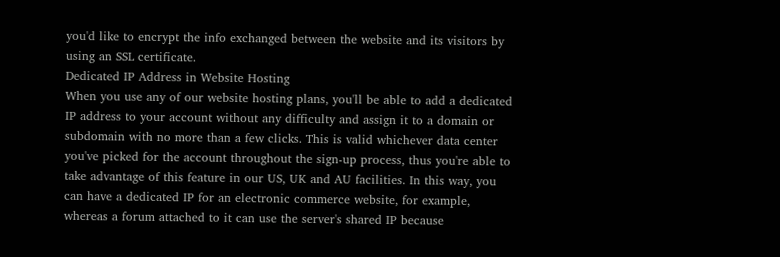you'd like to encrypt the info exchanged between the website and its visitors by using an SSL certificate.
Dedicated IP Address in Website Hosting
When you use any of our website hosting plans, you'll be able to add a dedicated IP address to your account without any difficulty and assign it to a domain or subdomain with no more than a few clicks. This is valid whichever data center you've picked for the account throughout the sign-up process, thus you're able to take advantage of this feature in our US, UK and AU facilities. In this way, you can have a dedicated IP for an electronic commerce website, for example, whereas a forum attached to it can use the server's shared IP because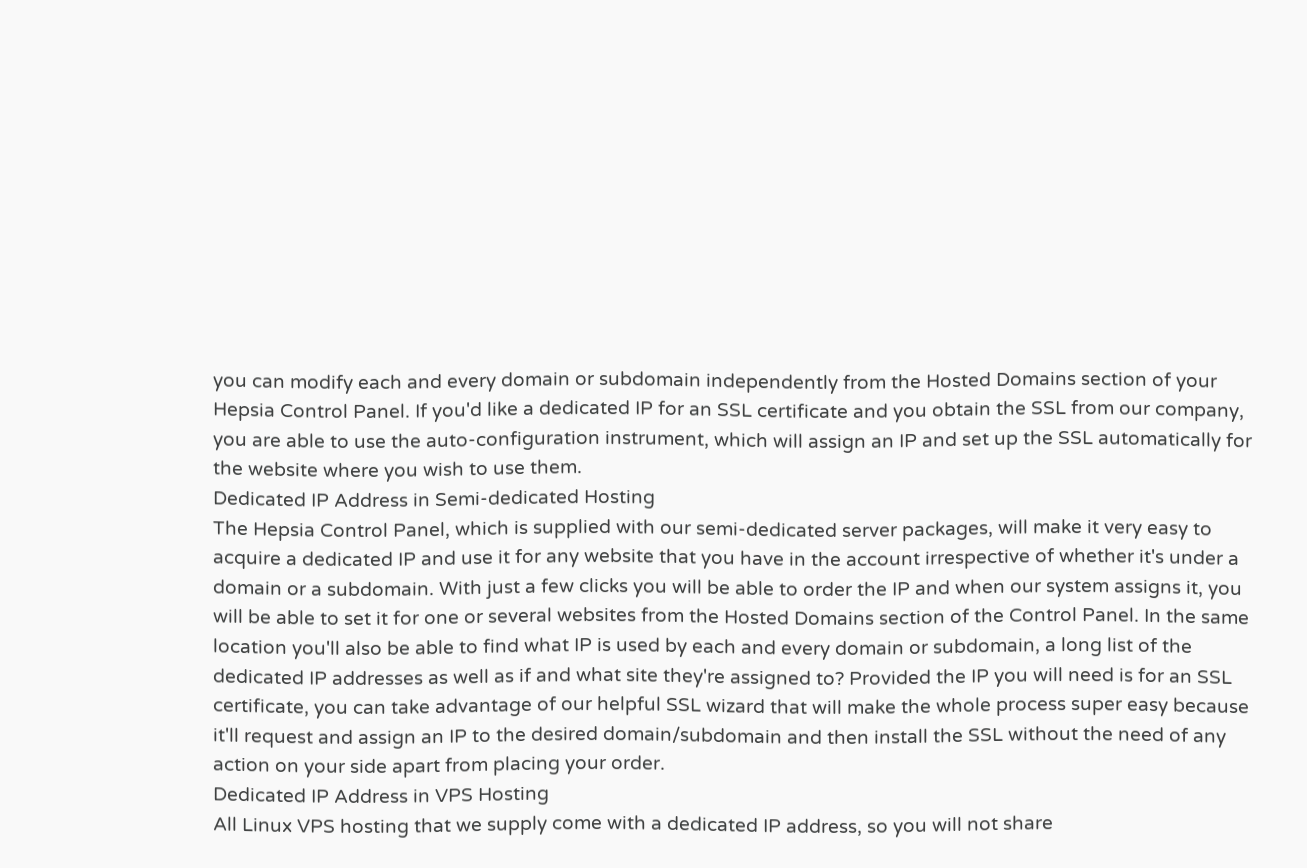you can modify each and every domain or subdomain independently from the Hosted Domains section of your Hepsia Control Panel. If you'd like a dedicated IP for an SSL certificate and you obtain the SSL from our company, you are able to use the auto-configuration instrument, which will assign an IP and set up the SSL automatically for the website where you wish to use them.
Dedicated IP Address in Semi-dedicated Hosting
The Hepsia Control Panel, which is supplied with our semi-dedicated server packages, will make it very easy to acquire a dedicated IP and use it for any website that you have in the account irrespective of whether it's under a domain or a subdomain. With just a few clicks you will be able to order the IP and when our system assigns it, you will be able to set it for one or several websites from the Hosted Domains section of the Control Panel. In the same location you'll also be able to find what IP is used by each and every domain or subdomain, a long list of the dedicated IP addresses as well as if and what site they're assigned to? Provided the IP you will need is for an SSL certificate, you can take advantage of our helpful SSL wizard that will make the whole process super easy because it'll request and assign an IP to the desired domain/subdomain and then install the SSL without the need of any action on your side apart from placing your order.
Dedicated IP Address in VPS Hosting
All Linux VPS hosting that we supply come with a dedicated IP address, so you will not share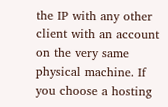the IP with any other client with an account on the very same physical machine. If you choose a hosting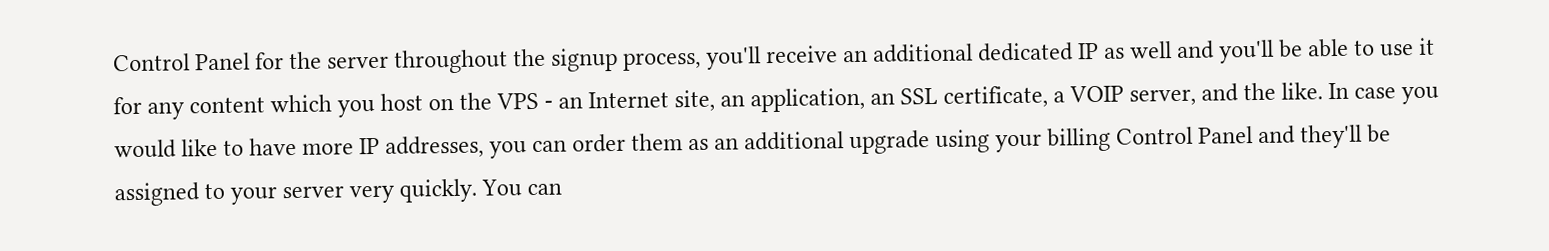Control Panel for the server throughout the signup process, you'll receive an additional dedicated IP as well and you'll be able to use it for any content which you host on the VPS - an Internet site, an application, an SSL certificate, a VOIP server, and the like. In case you would like to have more IP addresses, you can order them as an additional upgrade using your billing Control Panel and they'll be assigned to your server very quickly. You can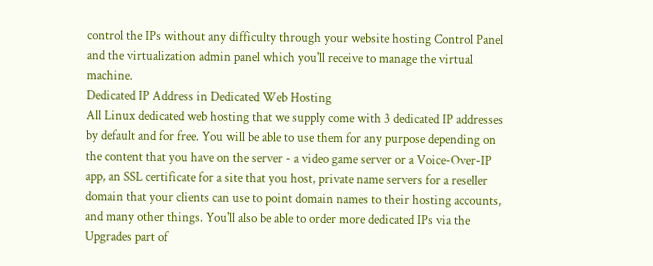control the IPs without any difficulty through your website hosting Control Panel and the virtualization admin panel which you'll receive to manage the virtual machine.
Dedicated IP Address in Dedicated Web Hosting
All Linux dedicated web hosting that we supply come with 3 dedicated IP addresses by default and for free. You will be able to use them for any purpose depending on the content that you have on the server - a video game server or a Voice-Over-IP app, an SSL certificate for a site that you host, private name servers for a reseller domain that your clients can use to point domain names to their hosting accounts, and many other things. You'll also be able to order more dedicated IPs via the Upgrades part of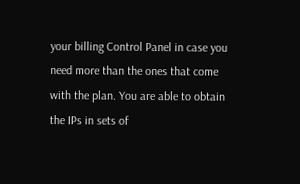your billing Control Panel in case you need more than the ones that come with the plan. You are able to obtain the IPs in sets of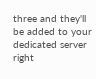three and they'll be added to your dedicated server right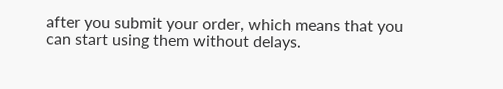after you submit your order, which means that you can start using them without delays.